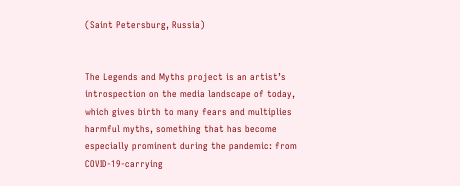(Saint Petersburg, Russia)


The Legends and Myths project is an artist’s introspection on the media landscape of today, which gives birth to many fears and multiplies harmful myths, something that has become especially prominent during the pandemic: from COVID-19-carrying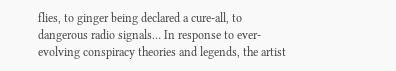flies, to ginger being declared a cure-all, to dangerous radio signals… In response to ever-evolving conspiracy theories and legends, the artist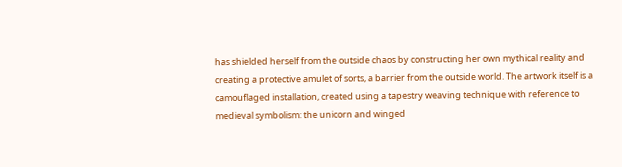has shielded herself from the outside chaos by constructing her own mythical reality and creating a protective amulet of sorts, a barrier from the outside world. The artwork itself is a camouflaged installation, created using a tapestry weaving technique with reference to medieval symbolism: the unicorn and winged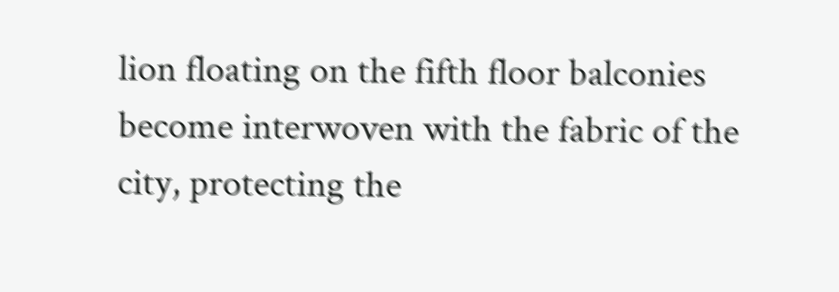lion floating on the fifth floor balconies become interwoven with the fabric of the city, protecting the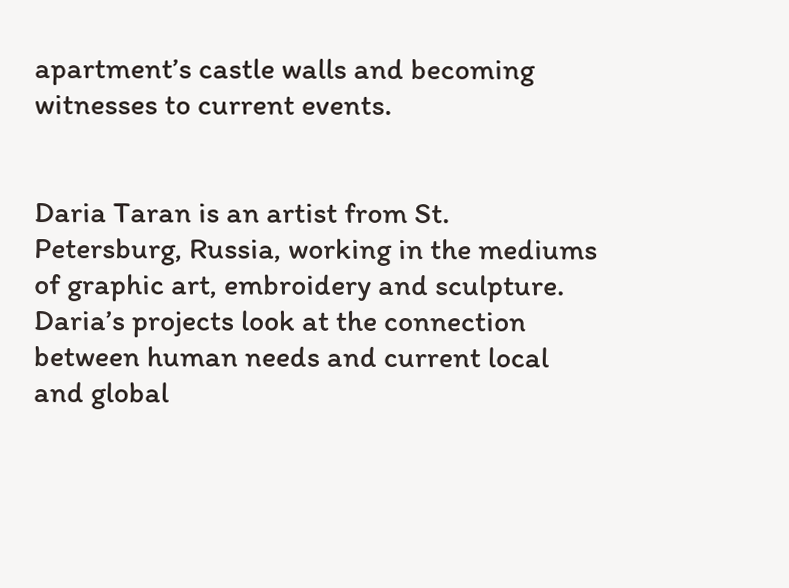apartment’s castle walls and becoming witnesses to current events.


Daria Taran is an artist from St. Petersburg, Russia, working in the mediums of graphic art, embroidery and sculpture. Daria’s projects look at the connection between human needs and current local and global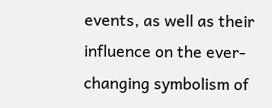events, as well as their influence on the ever-changing symbolism of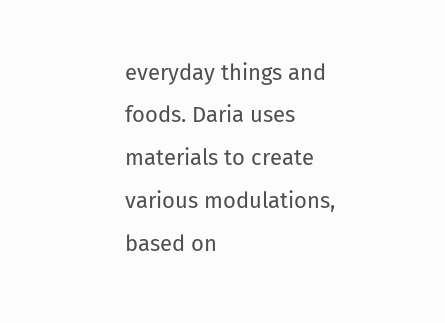everyday things and foods. Daria uses materials to create various modulations, based on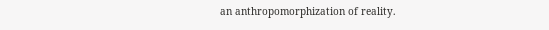an anthropomorphization of reality.